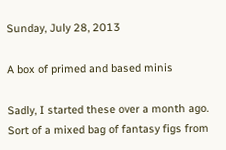Sunday, July 28, 2013

A box of primed and based minis

Sadly, I started these over a month ago.
Sort of a mixed bag of fantasy figs from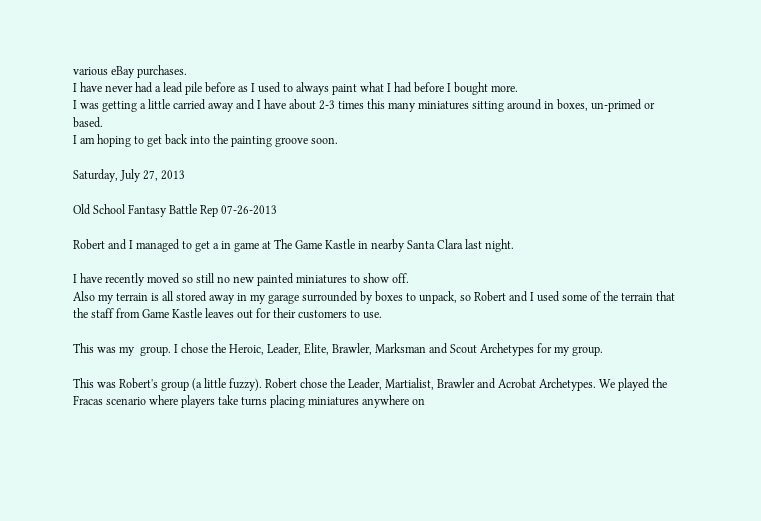various eBay purchases.
I have never had a lead pile before as I used to always paint what I had before I bought more.
I was getting a little carried away and I have about 2-3 times this many miniatures sitting around in boxes, un-primed or based.
I am hoping to get back into the painting groove soon.

Saturday, July 27, 2013

Old School Fantasy Battle Rep 07-26-2013

Robert and I managed to get a in game at The Game Kastle in nearby Santa Clara last night.

I have recently moved so still no new painted miniatures to show off.
Also my terrain is all stored away in my garage surrounded by boxes to unpack, so Robert and I used some of the terrain that the staff from Game Kastle leaves out for their customers to use.

This was my  group. I chose the Heroic, Leader, Elite, Brawler, Marksman and Scout Archetypes for my group.

This was Robert's group (a little fuzzy). Robert chose the Leader, Martialist, Brawler and Acrobat Archetypes. We played the Fracas scenario where players take turns placing miniatures anywhere on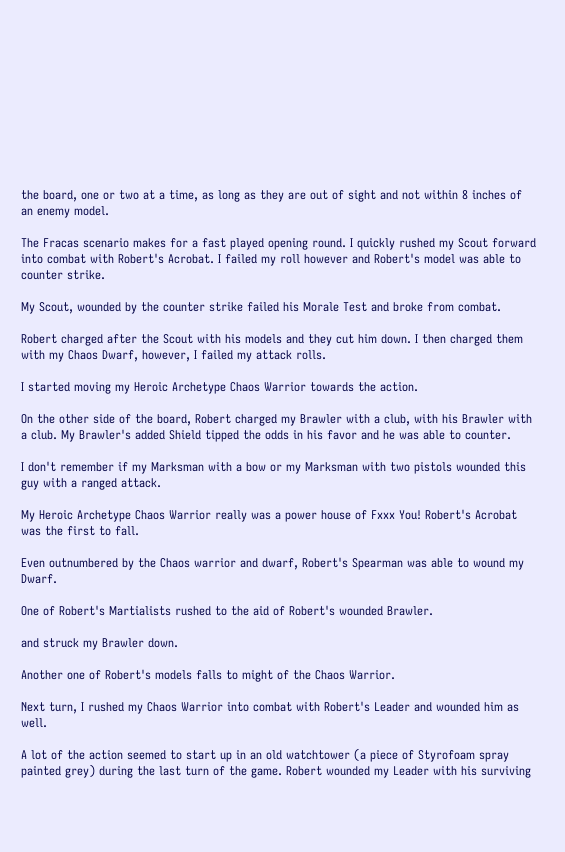the board, one or two at a time, as long as they are out of sight and not within 8 inches of an enemy model.

The Fracas scenario makes for a fast played opening round. I quickly rushed my Scout forward into combat with Robert's Acrobat. I failed my roll however and Robert's model was able to counter strike.

My Scout, wounded by the counter strike failed his Morale Test and broke from combat.

Robert charged after the Scout with his models and they cut him down. I then charged them with my Chaos Dwarf, however, I failed my attack rolls.

I started moving my Heroic Archetype Chaos Warrior towards the action.

On the other side of the board, Robert charged my Brawler with a club, with his Brawler with a club. My Brawler's added Shield tipped the odds in his favor and he was able to counter.

I don't remember if my Marksman with a bow or my Marksman with two pistols wounded this guy with a ranged attack.

My Heroic Archetype Chaos Warrior really was a power house of Fxxx You! Robert's Acrobat was the first to fall.

Even outnumbered by the Chaos warrior and dwarf, Robert's Spearman was able to wound my Dwarf.

One of Robert's Martialists rushed to the aid of Robert's wounded Brawler.

and struck my Brawler down.

Another one of Robert's models falls to might of the Chaos Warrior.

Next turn, I rushed my Chaos Warrior into combat with Robert's Leader and wounded him as well.

A lot of the action seemed to start up in an old watchtower (a piece of Styrofoam spray painted grey) during the last turn of the game. Robert wounded my Leader with his surviving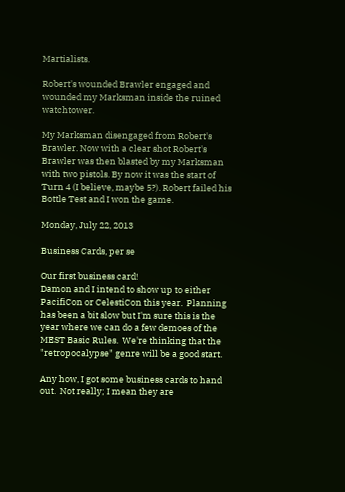Martialists.

Robert's wounded Brawler engaged and wounded my Marksman inside the ruined watchtower.

My Marksman disengaged from Robert's Brawler. Now with a clear shot Robert's Brawler was then blasted by my Marksman with two pistols. By now it was the start of Turn 4 (I believe, maybe 5?). Robert failed his Bottle Test and I won the game.

Monday, July 22, 2013

Business Cards, per se

Our first business card!
Damon and I intend to show up to either PacifiCon or CelestiCon this year.  Planning has been a bit slow but I'm sure this is the year where we can do a few demoes of the MEST Basic Rules.  We're thinking that the "retropocalypse" genre will be a good start.

Any how, I got some business cards to hand out.  Not really; I mean they are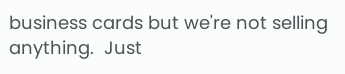business cards but we're not selling anything.  Just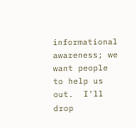informational awareness; we want people to help us out.  I'll drop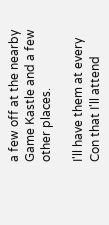a few off at the nearby Game Kastle and a few other places.

I'll have them at every Con that I'll attend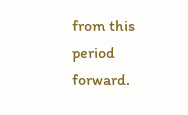from this period forward.